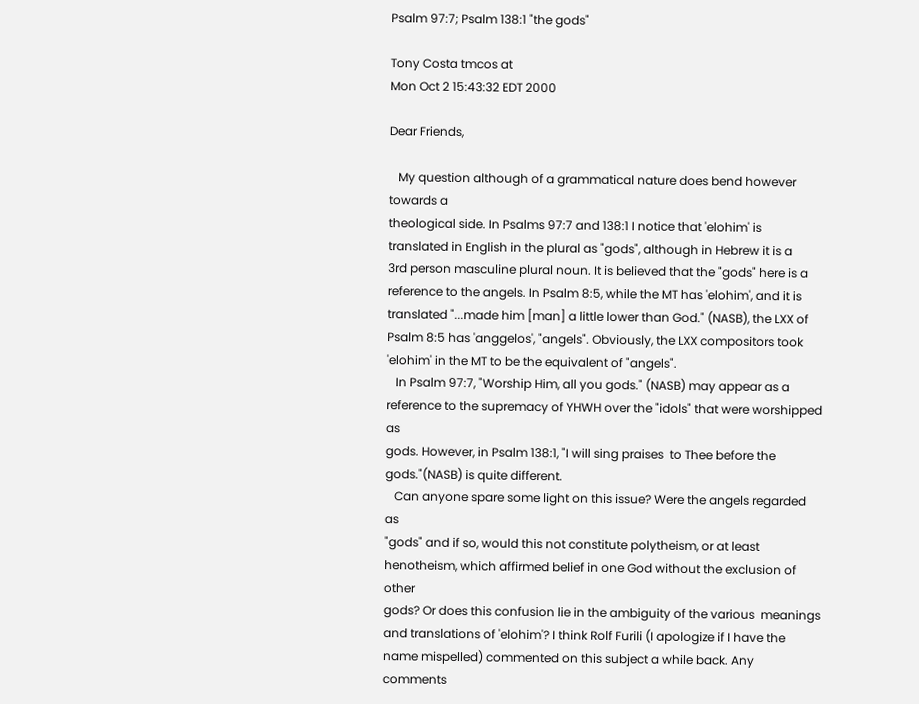Psalm 97:7; Psalm 138:1 "the gods"

Tony Costa tmcos at
Mon Oct 2 15:43:32 EDT 2000

Dear Friends,

   My question although of a grammatical nature does bend however towards a
theological side. In Psalms 97:7 and 138:1 I notice that 'elohim' is
translated in English in the plural as "gods", although in Hebrew it is a
3rd person masculine plural noun. It is believed that the "gods" here is a
reference to the angels. In Psalm 8:5, while the MT has 'elohim', and it is
translated "...made him [man] a little lower than God." (NASB), the LXX of
Psalm 8:5 has 'anggelos', "angels". Obviously, the LXX compositors took
'elohim' in the MT to be the equivalent of "angels".
   In Psalm 97:7, "Worship Him, all you gods." (NASB) may appear as a
reference to the supremacy of YHWH over the "idols" that were worshipped as
gods. However, in Psalm 138:1, "I will sing praises  to Thee before the
gods."(NASB) is quite different.
   Can anyone spare some light on this issue? Were the angels regarded as
"gods" and if so, would this not constitute polytheism, or at least
henotheism, which affirmed belief in one God without the exclusion of other
gods? Or does this confusion lie in the ambiguity of the various  meanings
and translations of 'elohim'? I think Rolf Furili (I apologize if I have the
name mispelled) commented on this subject a while back. Any comments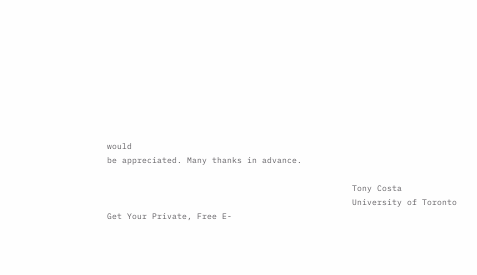would
be appreciated. Many thanks in advance.

                                                 Tony Costa
                                                 University of Toronto
Get Your Private, Free E-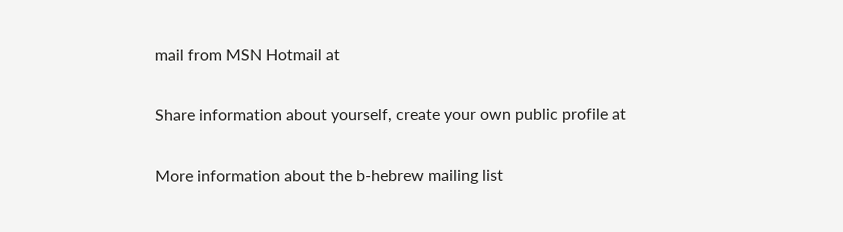mail from MSN Hotmail at

Share information about yourself, create your own public profile at

More information about the b-hebrew mailing list